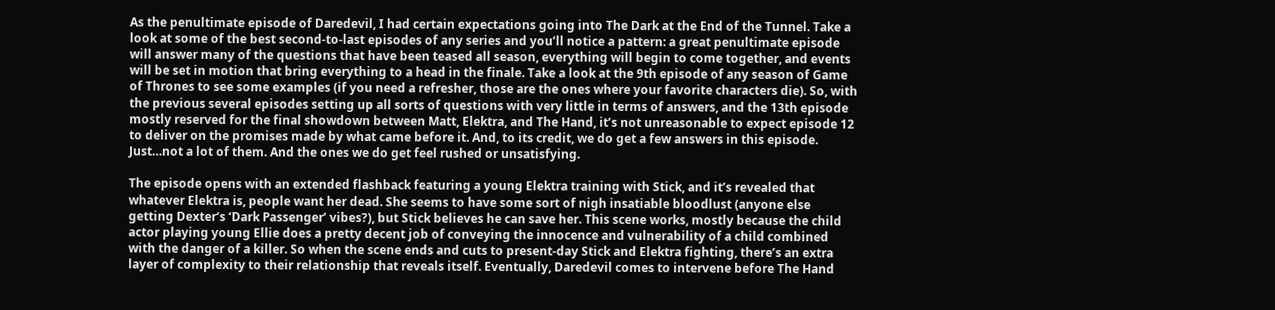As the penultimate episode of Daredevil, I had certain expectations going into The Dark at the End of the Tunnel. Take a look at some of the best second-to-last episodes of any series and you’ll notice a pattern: a great penultimate episode will answer many of the questions that have been teased all season, everything will begin to come together, and events will be set in motion that bring everything to a head in the finale. Take a look at the 9th episode of any season of Game of Thrones to see some examples (if you need a refresher, those are the ones where your favorite characters die). So, with the previous several episodes setting up all sorts of questions with very little in terms of answers, and the 13th episode mostly reserved for the final showdown between Matt, Elektra, and The Hand, it’s not unreasonable to expect episode 12 to deliver on the promises made by what came before it. And, to its credit, we do get a few answers in this episode. Just…not a lot of them. And the ones we do get feel rushed or unsatisfying.

The episode opens with an extended flashback featuring a young Elektra training with Stick, and it’s revealed that whatever Elektra is, people want her dead. She seems to have some sort of nigh insatiable bloodlust (anyone else getting Dexter‘s ‘Dark Passenger’ vibes?), but Stick believes he can save her. This scene works, mostly because the child actor playing young Ellie does a pretty decent job of conveying the innocence and vulnerability of a child combined with the danger of a killer. So when the scene ends and cuts to present-day Stick and Elektra fighting, there’s an extra layer of complexity to their relationship that reveals itself. Eventually, Daredevil comes to intervene before The Hand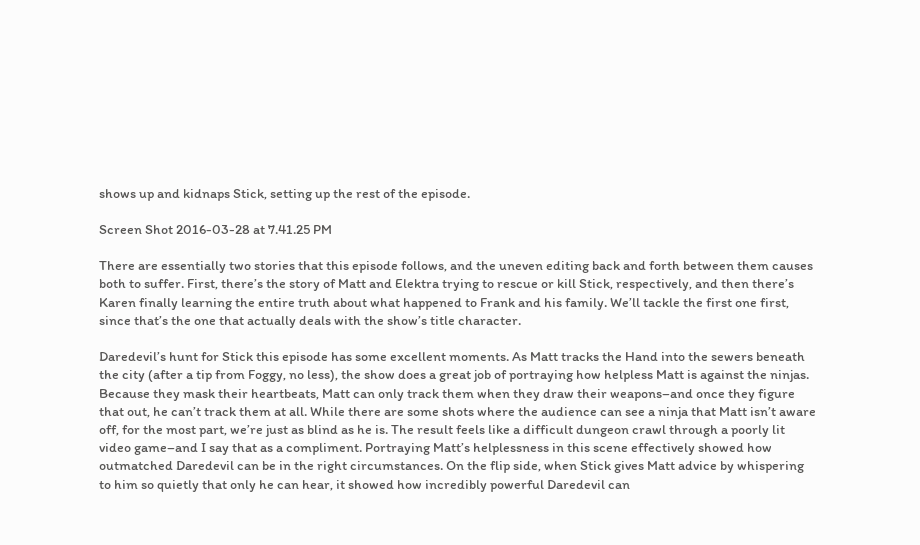shows up and kidnaps Stick, setting up the rest of the episode.

Screen Shot 2016-03-28 at 7.41.25 PM

There are essentially two stories that this episode follows, and the uneven editing back and forth between them causes both to suffer. First, there’s the story of Matt and Elektra trying to rescue or kill Stick, respectively, and then there’s Karen finally learning the entire truth about what happened to Frank and his family. We’ll tackle the first one first, since that’s the one that actually deals with the show’s title character.

Daredevil’s hunt for Stick this episode has some excellent moments. As Matt tracks the Hand into the sewers beneath the city (after a tip from Foggy, no less), the show does a great job of portraying how helpless Matt is against the ninjas. Because they mask their heartbeats, Matt can only track them when they draw their weapons–and once they figure that out, he can’t track them at all. While there are some shots where the audience can see a ninja that Matt isn’t aware off, for the most part, we’re just as blind as he is. The result feels like a difficult dungeon crawl through a poorly lit video game–and I say that as a compliment. Portraying Matt’s helplessness in this scene effectively showed how outmatched Daredevil can be in the right circumstances. On the flip side, when Stick gives Matt advice by whispering to him so quietly that only he can hear, it showed how incredibly powerful Daredevil can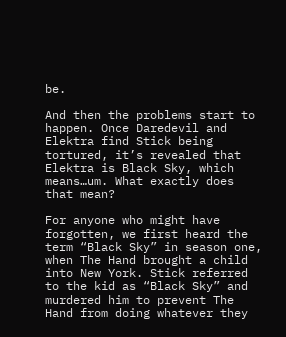be.

And then the problems start to happen. Once Daredevil and Elektra find Stick being tortured, it’s revealed that Elektra is Black Sky, which means…um. What exactly does that mean?

For anyone who might have forgotten, we first heard the term “Black Sky” in season one, when The Hand brought a child into New York. Stick referred to the kid as “Black Sky” and murdered him to prevent The Hand from doing whatever they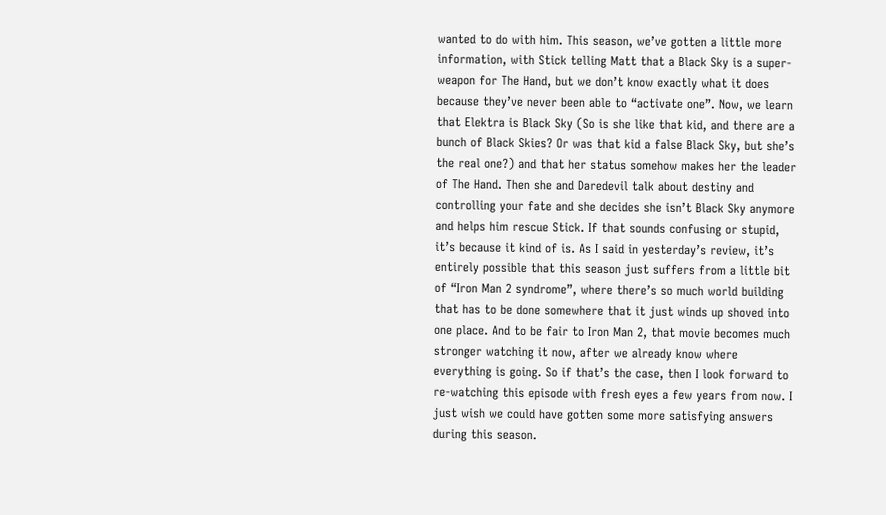wanted to do with him. This season, we’ve gotten a little more information, with Stick telling Matt that a Black Sky is a super-weapon for The Hand, but we don’t know exactly what it does because they’ve never been able to “activate one”. Now, we learn that Elektra is Black Sky (So is she like that kid, and there are a bunch of Black Skies? Or was that kid a false Black Sky, but she’s the real one?) and that her status somehow makes her the leader of The Hand. Then she and Daredevil talk about destiny and controlling your fate and she decides she isn’t Black Sky anymore and helps him rescue Stick. If that sounds confusing or stupid, it’s because it kind of is. As I said in yesterday’s review, it’s entirely possible that this season just suffers from a little bit of “Iron Man 2 syndrome”, where there’s so much world building that has to be done somewhere that it just winds up shoved into one place. And to be fair to Iron Man 2, that movie becomes much stronger watching it now, after we already know where everything is going. So if that’s the case, then I look forward to re-watching this episode with fresh eyes a few years from now. I just wish we could have gotten some more satisfying answers during this season.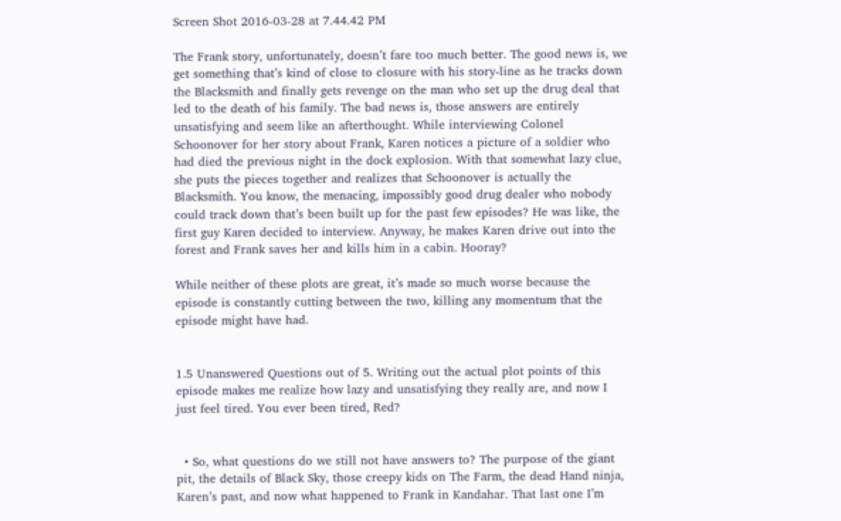Screen Shot 2016-03-28 at 7.44.42 PM

The Frank story, unfortunately, doesn’t fare too much better. The good news is, we get something that’s kind of close to closure with his story-line as he tracks down the Blacksmith and finally gets revenge on the man who set up the drug deal that led to the death of his family. The bad news is, those answers are entirely unsatisfying and seem like an afterthought. While interviewing Colonel Schoonover for her story about Frank, Karen notices a picture of a soldier who had died the previous night in the dock explosion. With that somewhat lazy clue, she puts the pieces together and realizes that Schoonover is actually the Blacksmith. You know, the menacing, impossibly good drug dealer who nobody could track down that’s been built up for the past few episodes? He was like, the first guy Karen decided to interview. Anyway, he makes Karen drive out into the forest and Frank saves her and kills him in a cabin. Hooray?

While neither of these plots are great, it’s made so much worse because the episode is constantly cutting between the two, killing any momentum that the episode might have had.


1.5 Unanswered Questions out of 5. Writing out the actual plot points of this episode makes me realize how lazy and unsatisfying they really are, and now I just feel tired. You ever been tired, Red?


  • So, what questions do we still not have answers to? The purpose of the giant pit, the details of Black Sky, those creepy kids on The Farm, the dead Hand ninja, Karen’s past, and now what happened to Frank in Kandahar. That last one I’m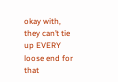okay with, they can’t tie up EVERY loose end for that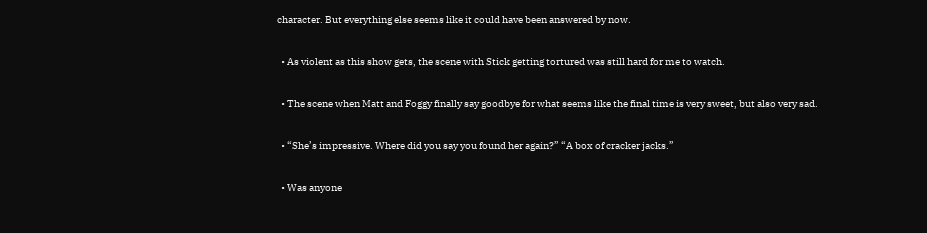character. But everything else seems like it could have been answered by now.

  • As violent as this show gets, the scene with Stick getting tortured was still hard for me to watch.

  • The scene when Matt and Foggy finally say goodbye for what seems like the final time is very sweet, but also very sad.

  • “She’s impressive. Where did you say you found her again?” “A box of cracker jacks.”

  • Was anyone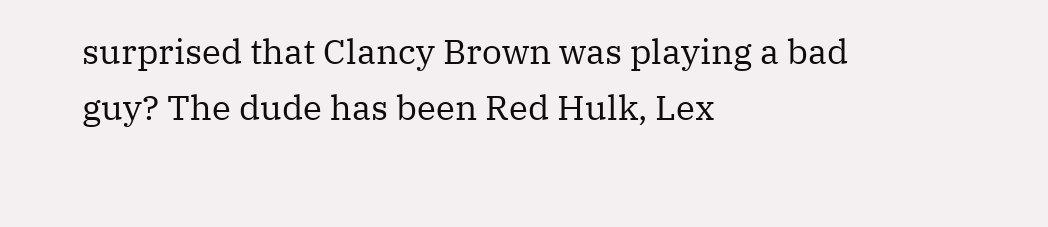surprised that Clancy Brown was playing a bad guy? The dude has been Red Hulk, Lex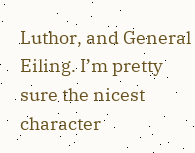Luthor, and General Eiling. I’m pretty sure the nicest character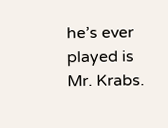he’s ever played is Mr. Krabs.